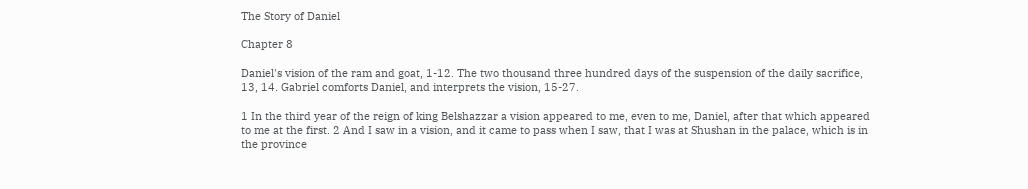The Story of Daniel

Chapter 8

Daniel's vision of the ram and goat, 1-12. The two thousand three hundred days of the suspension of the daily sacrifice, 13, 14. Gabriel comforts Daniel, and interprets the vision, 15-27.

1 In the third year of the reign of king Belshazzar a vision appeared to me, even to me, Daniel, after that which appeared to me at the first. 2 And I saw in a vision, and it came to pass when I saw, that I was at Shushan in the palace, which is in the province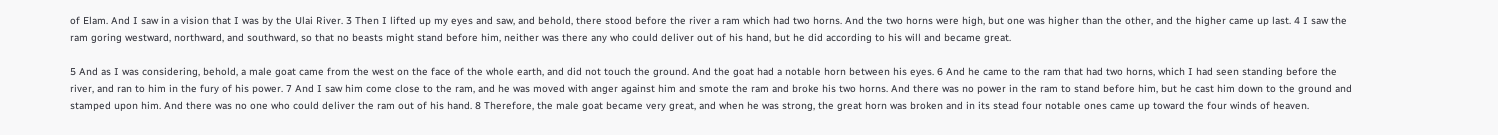of Elam. And I saw in a vision that I was by the Ulai River. 3 Then I lifted up my eyes and saw, and behold, there stood before the river a ram which had two horns. And the two horns were high, but one was higher than the other, and the higher came up last. 4 I saw the ram goring westward, northward, and southward, so that no beasts might stand before him, neither was there any who could deliver out of his hand, but he did according to his will and became great.

5 And as I was considering, behold, a male goat came from the west on the face of the whole earth, and did not touch the ground. And the goat had a notable horn between his eyes. 6 And he came to the ram that had two horns, which I had seen standing before the river, and ran to him in the fury of his power. 7 And I saw him come close to the ram, and he was moved with anger against him and smote the ram and broke his two horns. And there was no power in the ram to stand before him, but he cast him down to the ground and stamped upon him. And there was no one who could deliver the ram out of his hand. 8 Therefore, the male goat became very great, and when he was strong, the great horn was broken and in its stead four notable ones came up toward the four winds of heaven.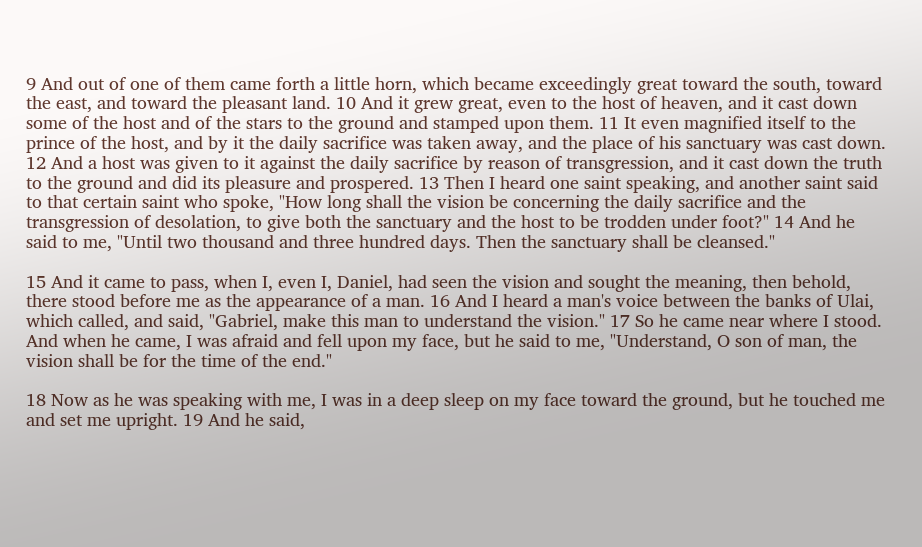9 And out of one of them came forth a little horn, which became exceedingly great toward the south, toward the east, and toward the pleasant land. 10 And it grew great, even to the host of heaven, and it cast down some of the host and of the stars to the ground and stamped upon them. 11 It even magnified itself to the prince of the host, and by it the daily sacrifice was taken away, and the place of his sanctuary was cast down. 12 And a host was given to it against the daily sacrifice by reason of transgression, and it cast down the truth to the ground and did its pleasure and prospered. 13 Then I heard one saint speaking, and another saint said to that certain saint who spoke, "How long shall the vision be concerning the daily sacrifice and the transgression of desolation, to give both the sanctuary and the host to be trodden under foot?" 14 And he said to me, "Until two thousand and three hundred days. Then the sanctuary shall be cleansed."

15 And it came to pass, when I, even I, Daniel, had seen the vision and sought the meaning, then behold, there stood before me as the appearance of a man. 16 And I heard a man's voice between the banks of Ulai, which called, and said, "Gabriel, make this man to understand the vision." 17 So he came near where I stood. And when he came, I was afraid and fell upon my face, but he said to me, "Understand, O son of man, the vision shall be for the time of the end."

18 Now as he was speaking with me, I was in a deep sleep on my face toward the ground, but he touched me and set me upright. 19 And he said,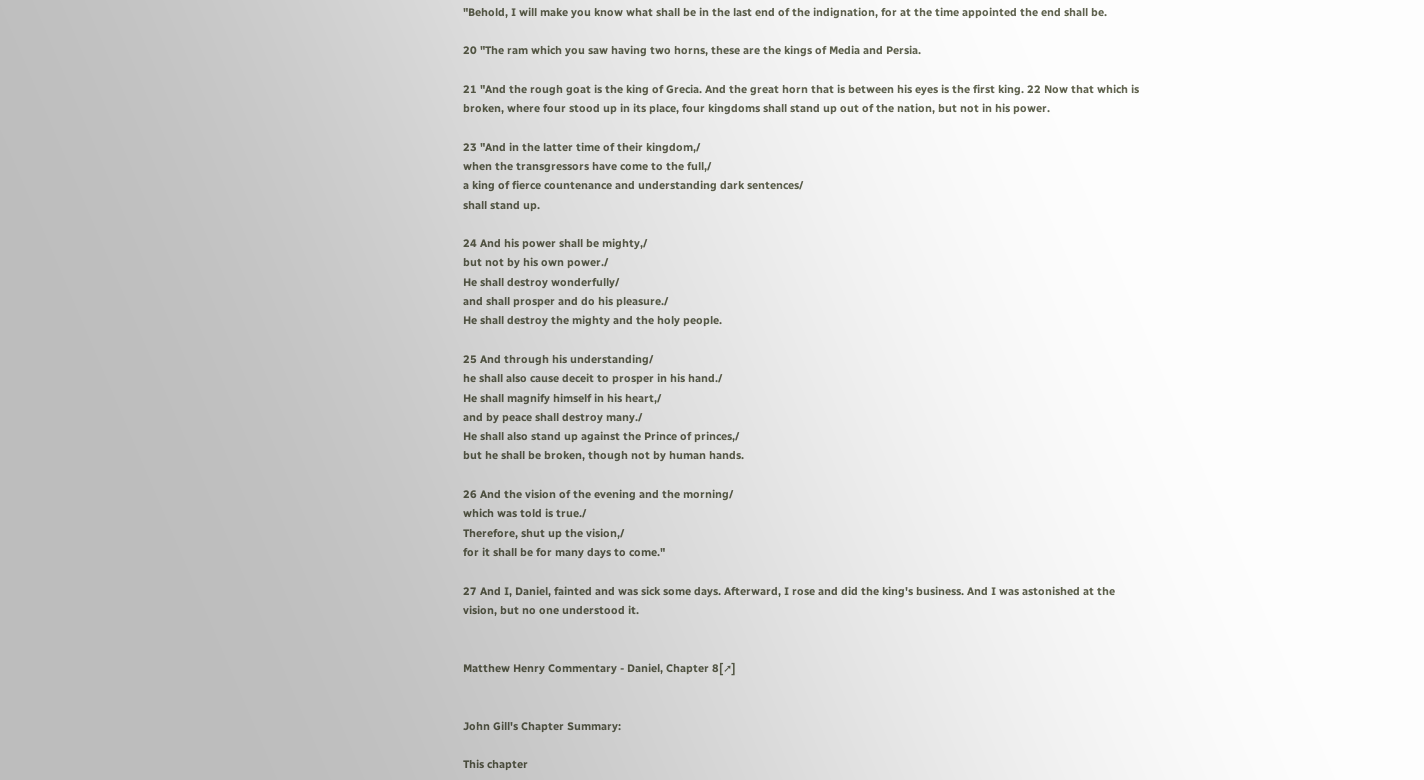"Behold, I will make you know what shall be in the last end of the indignation, for at the time appointed the end shall be.

20 "The ram which you saw having two horns, these are the kings of Media and Persia.

21 "And the rough goat is the king of Grecia. And the great horn that is between his eyes is the first king. 22 Now that which is broken, where four stood up in its place, four kingdoms shall stand up out of the nation, but not in his power.

23 "And in the latter time of their kingdom,/
when the transgressors have come to the full,/
a king of fierce countenance and understanding dark sentences/
shall stand up.

24 And his power shall be mighty,/
but not by his own power./
He shall destroy wonderfully/
and shall prosper and do his pleasure./
He shall destroy the mighty and the holy people.

25 And through his understanding/
he shall also cause deceit to prosper in his hand./
He shall magnify himself in his heart,/
and by peace shall destroy many./
He shall also stand up against the Prince of princes,/
but he shall be broken, though not by human hands.

26 And the vision of the evening and the morning/
which was told is true./
Therefore, shut up the vision,/
for it shall be for many days to come."

27 And I, Daniel, fainted and was sick some days. Afterward, I rose and did the king's business. And I was astonished at the vision, but no one understood it.


Matthew Henry Commentary - Daniel, Chapter 8[➚]


John Gill's Chapter Summary:

This chapter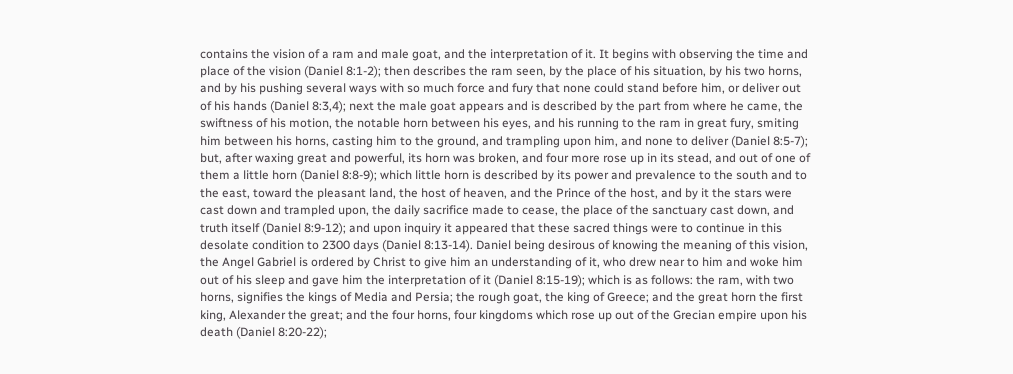contains the vision of a ram and male goat, and the interpretation of it. It begins with observing the time and place of the vision (Daniel 8:1-2); then describes the ram seen, by the place of his situation, by his two horns, and by his pushing several ways with so much force and fury that none could stand before him, or deliver out of his hands (Daniel 8:3,4); next the male goat appears and is described by the part from where he came, the swiftness of his motion, the notable horn between his eyes, and his running to the ram in great fury, smiting him between his horns, casting him to the ground, and trampling upon him, and none to deliver (Daniel 8:5-7); but, after waxing great and powerful, its horn was broken, and four more rose up in its stead, and out of one of them a little horn (Daniel 8:8-9); which little horn is described by its power and prevalence to the south and to the east, toward the pleasant land, the host of heaven, and the Prince of the host, and by it the stars were cast down and trampled upon, the daily sacrifice made to cease, the place of the sanctuary cast down, and truth itself (Daniel 8:9-12); and upon inquiry it appeared that these sacred things were to continue in this desolate condition to 2300 days (Daniel 8:13-14). Daniel being desirous of knowing the meaning of this vision, the Angel Gabriel is ordered by Christ to give him an understanding of it, who drew near to him and woke him out of his sleep and gave him the interpretation of it (Daniel 8:15-19); which is as follows: the ram, with two horns, signifies the kings of Media and Persia; the rough goat, the king of Greece; and the great horn the first king, Alexander the great; and the four horns, four kingdoms which rose up out of the Grecian empire upon his death (Daniel 8:20-22);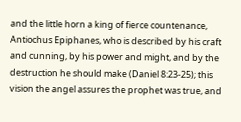and the little horn a king of fierce countenance, Antiochus Epiphanes, who is described by his craft and cunning, by his power and might, and by the destruction he should make (Daniel 8:23-25); this vision the angel assures the prophet was true, and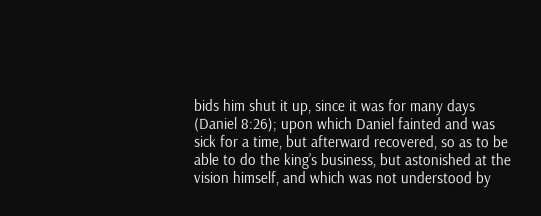bids him shut it up, since it was for many days (Daniel 8:26); upon which Daniel fainted and was sick for a time, but afterward recovered, so as to be able to do the king’s business, but astonished at the vision himself, and which was not understood by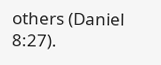others (Daniel 8:27).